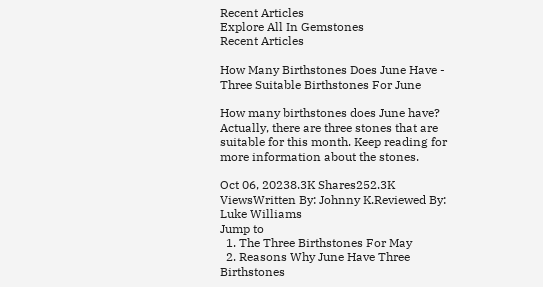Recent Articles
Explore All In Gemstones
Recent Articles

How Many Birthstones Does June Have - Three Suitable Birthstones For June

How many birthstones does June have? Actually, there are three stones that are suitable for this month. Keep reading for more information about the stones.

Oct 06, 20238.3K Shares252.3K ViewsWritten By: Johnny K.Reviewed By: Luke Williams
Jump to
  1. The Three Birthstones For May
  2. Reasons Why June Have Three Birthstones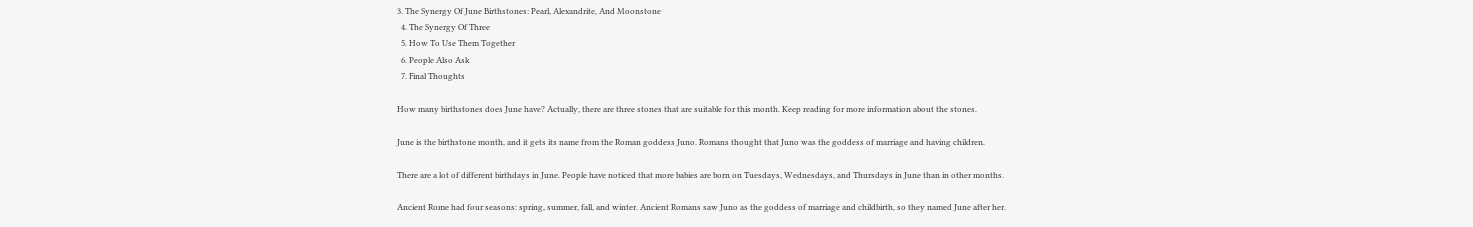3. The Synergy Of June Birthstones: Pearl, Alexandrite, And Moonstone
  4. The Synergy Of Three
  5. How To Use Them Together
  6. People Also Ask
  7. Final Thoughts

How many birthstones does June have? Actually, there are three stones that are suitable for this month. Keep reading for more information about the stones.

June is the birthstone month, and it gets its name from the Roman goddess Juno. Romans thought that Juno was the goddess of marriage and having children.

There are a lot of different birthdays in June. People have noticed that more babies are born on Tuesdays, Wednesdays, and Thursdays in June than in other months.

Ancient Rome had four seasons: spring, summer, fall, and winter. Ancient Romans saw Juno as the goddess of marriage and childbirth, so they named June after her.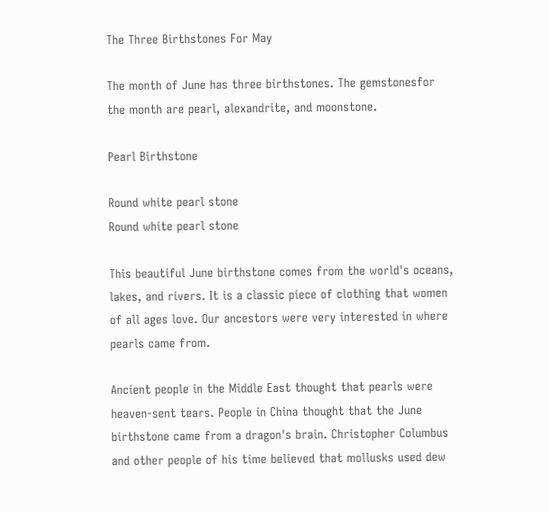The Three Birthstones For May

The month of June has three birthstones. The gemstonesfor the month are pearl, alexandrite, and moonstone.

Pearl Birthstone

Round white pearl stone
Round white pearl stone

This beautiful June birthstone comes from the world's oceans, lakes, and rivers. It is a classic piece of clothing that women of all ages love. Our ancestors were very interested in where pearls came from.

Ancient people in the Middle East thought that pearls were heaven-sent tears. People in China thought that the June birthstone came from a dragon's brain. Christopher Columbus and other people of his time believed that mollusks used dew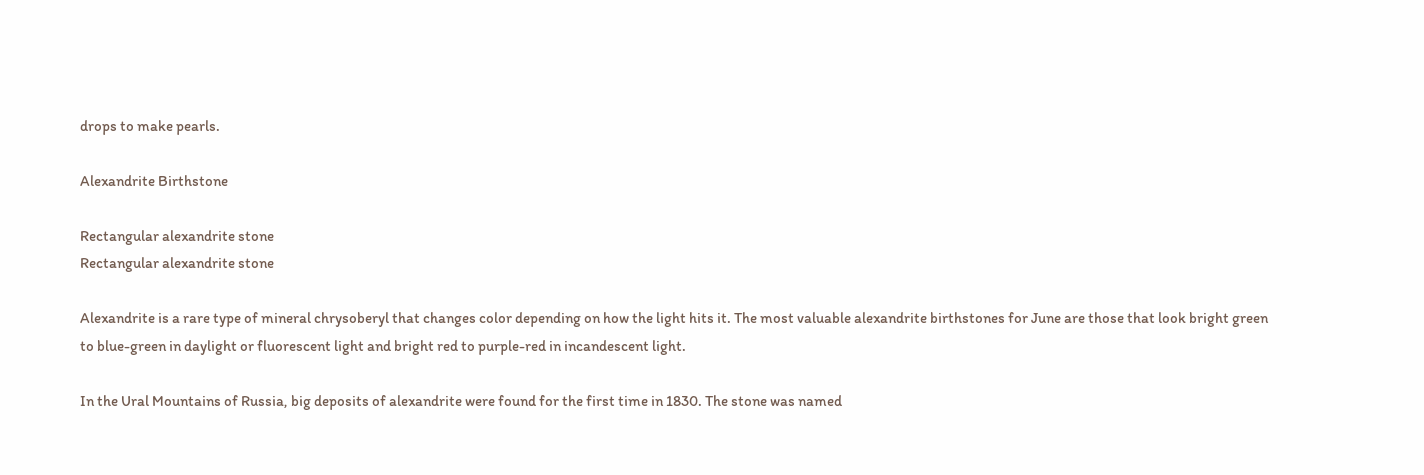drops to make pearls.

Alexandrite Birthstone

Rectangular alexandrite stone
Rectangular alexandrite stone

Alexandrite is a rare type of mineral chrysoberyl that changes color depending on how the light hits it. The most valuable alexandrite birthstones for June are those that look bright green to blue-green in daylight or fluorescent light and bright red to purple-red in incandescent light.

In the Ural Mountains of Russia, big deposits of alexandrite were found for the first time in 1830. The stone was named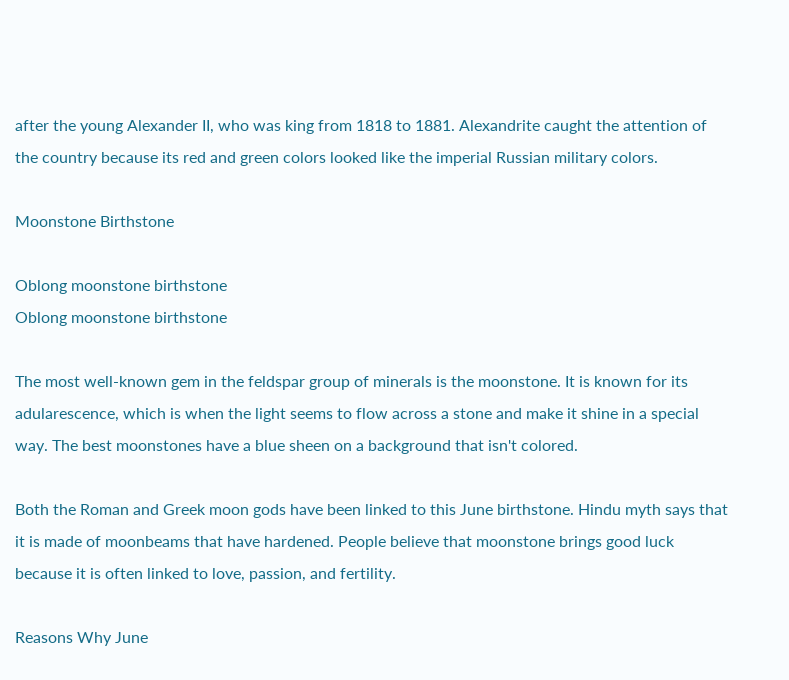after the young Alexander II, who was king from 1818 to 1881. Alexandrite caught the attention of the country because its red and green colors looked like the imperial Russian military colors.

Moonstone Birthstone

Oblong moonstone birthstone
Oblong moonstone birthstone

The most well-known gem in the feldspar group of minerals is the moonstone. It is known for its adularescence, which is when the light seems to flow across a stone and make it shine in a special way. The best moonstones have a blue sheen on a background that isn't colored.

Both the Roman and Greek moon gods have been linked to this June birthstone. Hindu myth says that it is made of moonbeams that have hardened. People believe that moonstone brings good luck because it is often linked to love, passion, and fertility.

Reasons Why June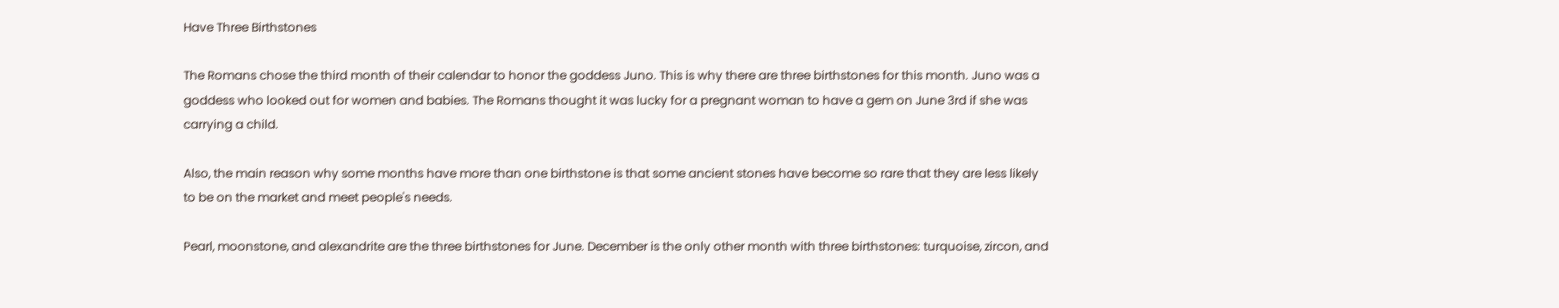Have Three Birthstones

The Romans chose the third month of their calendar to honor the goddess Juno. This is why there are three birthstones for this month. Juno was a goddess who looked out for women and babies. The Romans thought it was lucky for a pregnant woman to have a gem on June 3rd if she was carrying a child.

Also, the main reason why some months have more than one birthstone is that some ancient stones have become so rare that they are less likely to be on the market and meet people's needs.

Pearl, moonstone, and alexandrite are the three birthstones for June. December is the only other month with three birthstones: turquoise, zircon, and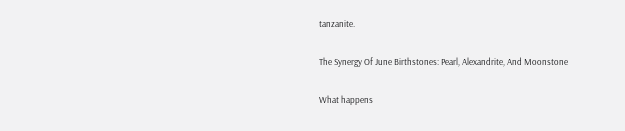tanzanite.

The Synergy Of June Birthstones: Pearl, Alexandrite, And Moonstone

What happens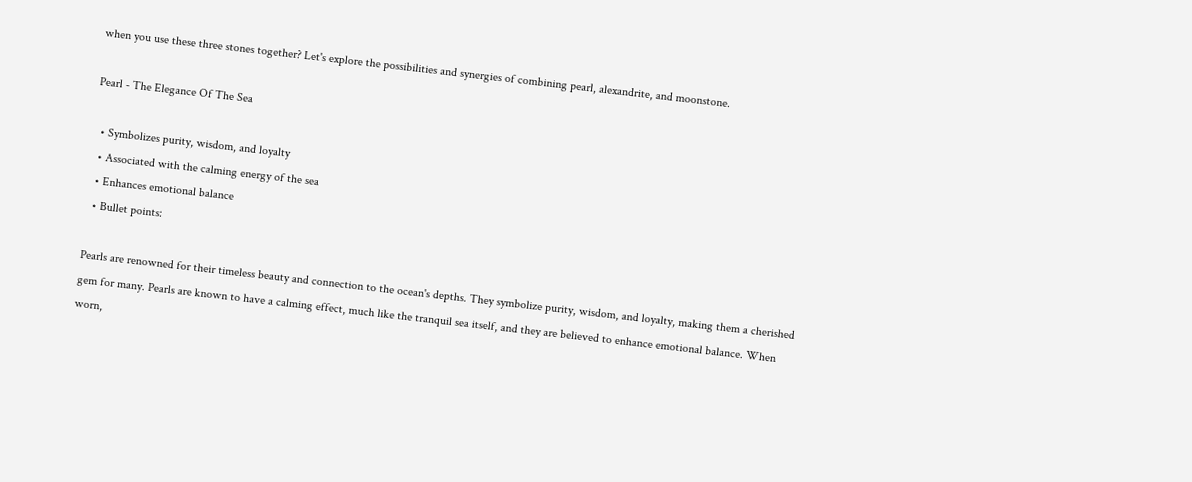when you use these three stones together? Let's explore the possibilities and synergies of combining pearl, alexandrite, and moonstone.

Pearl - The Elegance Of The Sea

  • Symbolizes purity, wisdom, and loyalty
  • Associated with the calming energy of the sea
  • Enhances emotional balance
  • Bullet points:

Pearls are renowned for their timeless beauty and connection to the ocean's depths. They symbolize purity, wisdom, and loyalty, making them a cherished gem for many. Pearls are known to have a calming effect, much like the tranquil sea itself, and they are believed to enhance emotional balance. When worn,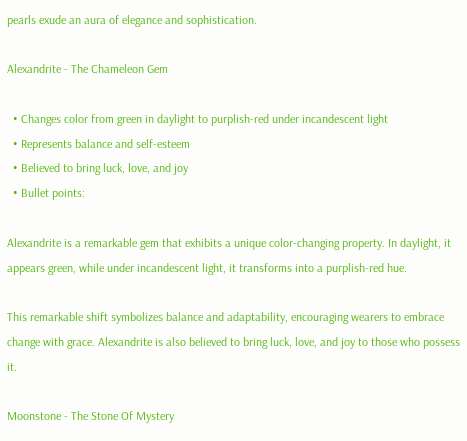pearls exude an aura of elegance and sophistication.

Alexandrite - The Chameleon Gem

  • Changes color from green in daylight to purplish-red under incandescent light
  • Represents balance and self-esteem
  • Believed to bring luck, love, and joy
  • Bullet points:

Alexandrite is a remarkable gem that exhibits a unique color-changing property. In daylight, it appears green, while under incandescent light, it transforms into a purplish-red hue.

This remarkable shift symbolizes balance and adaptability, encouraging wearers to embrace change with grace. Alexandrite is also believed to bring luck, love, and joy to those who possess it.

Moonstone - The Stone Of Mystery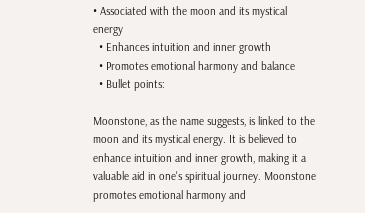• Associated with the moon and its mystical energy
  • Enhances intuition and inner growth
  • Promotes emotional harmony and balance
  • Bullet points:

Moonstone, as the name suggests, is linked to the moon and its mystical energy. It is believed to enhance intuition and inner growth, making it a valuable aid in one's spiritual journey. Moonstone promotes emotional harmony and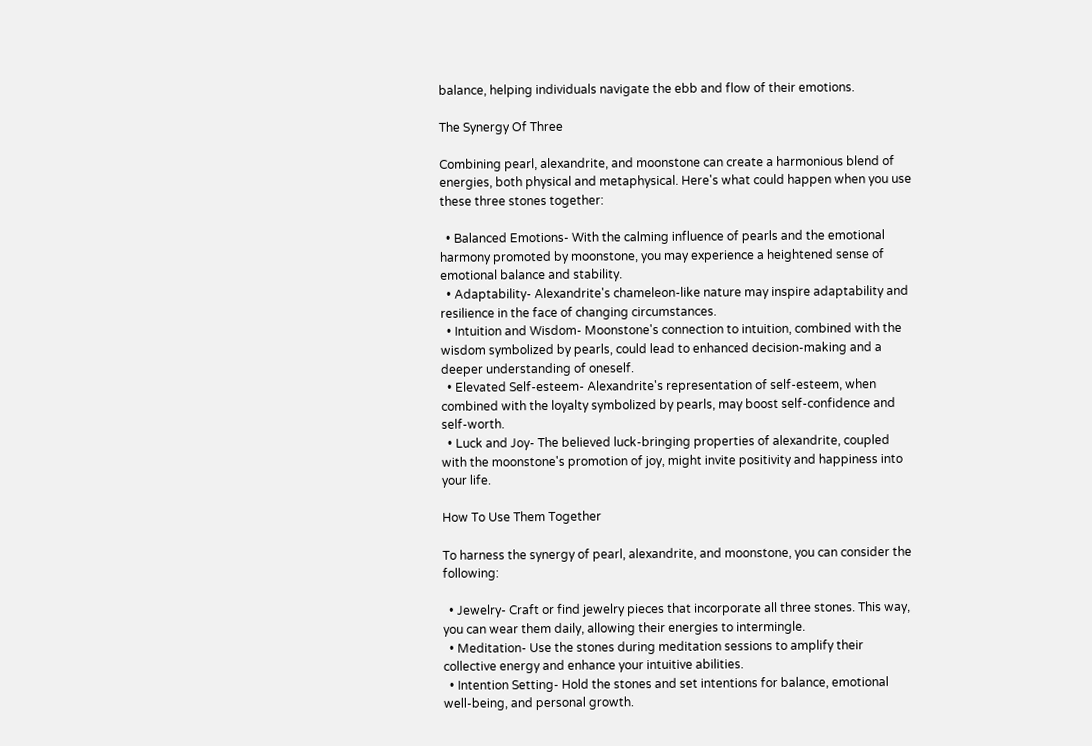balance, helping individuals navigate the ebb and flow of their emotions.

The Synergy Of Three

Combining pearl, alexandrite, and moonstone can create a harmonious blend of energies, both physical and metaphysical. Here's what could happen when you use these three stones together:

  • Balanced Emotions- With the calming influence of pearls and the emotional harmony promoted by moonstone, you may experience a heightened sense of emotional balance and stability.
  • Adaptability- Alexandrite's chameleon-like nature may inspire adaptability and resilience in the face of changing circumstances.
  • Intuition and Wisdom- Moonstone's connection to intuition, combined with the wisdom symbolized by pearls, could lead to enhanced decision-making and a deeper understanding of oneself.
  • Elevated Self-esteem- Alexandrite's representation of self-esteem, when combined with the loyalty symbolized by pearls, may boost self-confidence and self-worth.
  • Luck and Joy- The believed luck-bringing properties of alexandrite, coupled with the moonstone's promotion of joy, might invite positivity and happiness into your life.

How To Use Them Together

To harness the synergy of pearl, alexandrite, and moonstone, you can consider the following:

  • Jewelry- Craft or find jewelry pieces that incorporate all three stones. This way, you can wear them daily, allowing their energies to intermingle.
  • Meditation- Use the stones during meditation sessions to amplify their collective energy and enhance your intuitive abilities.
  • Intention Setting- Hold the stones and set intentions for balance, emotional well-being, and personal growth.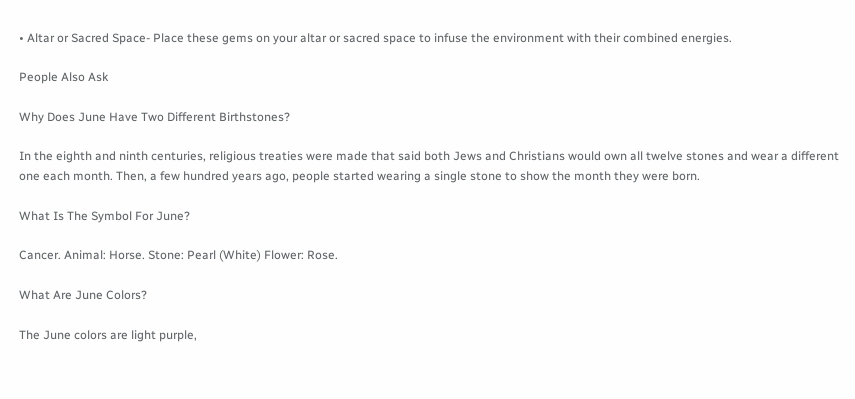• Altar or Sacred Space- Place these gems on your altar or sacred space to infuse the environment with their combined energies.

People Also Ask

Why Does June Have Two Different Birthstones?

In the eighth and ninth centuries, religious treaties were made that said both Jews and Christians would own all twelve stones and wear a different one each month. Then, a few hundred years ago, people started wearing a single stone to show the month they were born.

What Is The Symbol For June?

Cancer. Animal: Horse. Stone: Pearl (White) Flower: Rose.

What Are June Colors?

The June colors are light purple,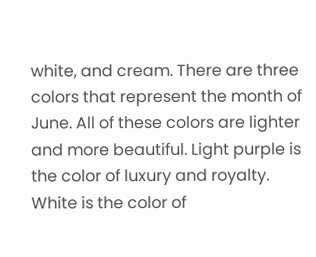white, and cream. There are three colors that represent the month of June. All of these colors are lighter and more beautiful. Light purple is the color of luxury and royalty. White is the color of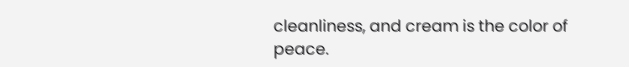cleanliness, and cream is the color of peace.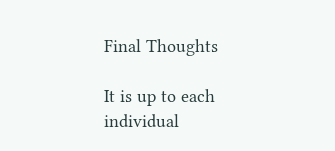Final Thoughts

It is up to each individual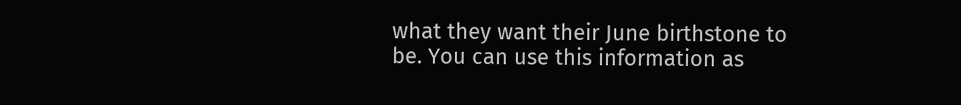what they want their June birthstone to be. You can use this information as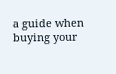a guide when buying your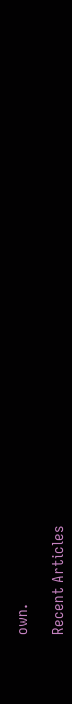own.

Recent Articles